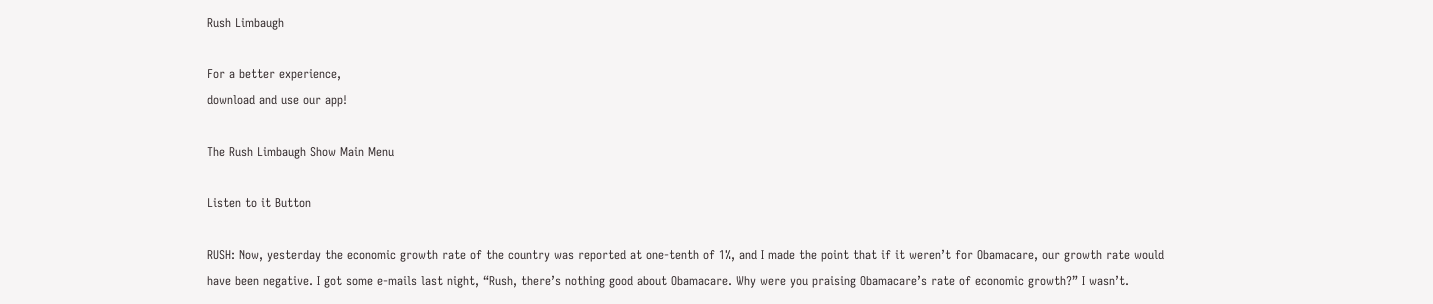Rush Limbaugh

For a better experience,
download and use our app!

The Rush Limbaugh Show Main Menu

Listen to it Button

RUSH: Now, yesterday the economic growth rate of the country was reported at one-tenth of 1%, and I made the point that if it weren’t for Obamacare, our growth rate would have been negative. I got some e-mails last night, “Rush, there’s nothing good about Obamacare. Why were you praising Obamacare’s rate of economic growth?” I wasn’t.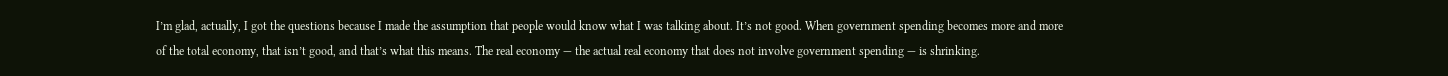I’m glad, actually, I got the questions because I made the assumption that people would know what I was talking about. It’s not good. When government spending becomes more and more of the total economy, that isn’t good, and that’s what this means. The real economy — the actual real economy that does not involve government spending — is shrinking.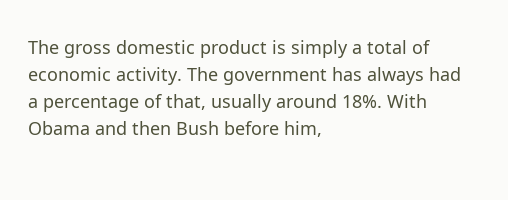The gross domestic product is simply a total of economic activity. The government has always had a percentage of that, usually around 18%. With Obama and then Bush before him,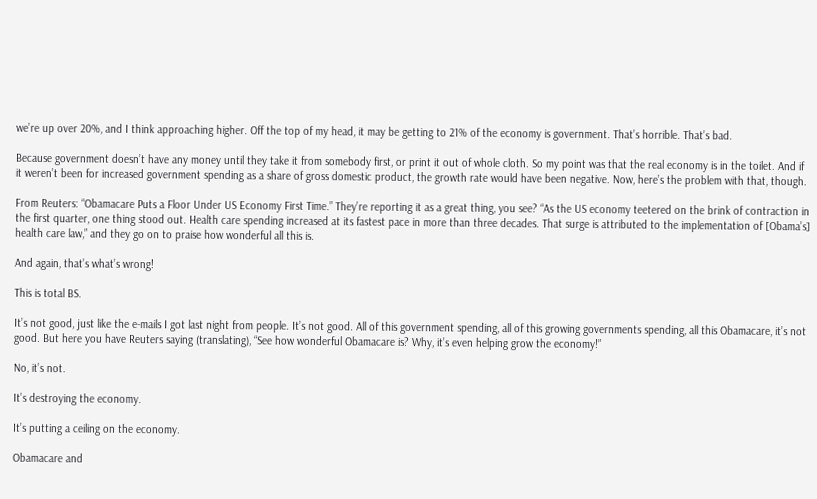we’re up over 20%, and I think approaching higher. Off the top of my head, it may be getting to 21% of the economy is government. That’s horrible. That’s bad.

Because government doesn’t have any money until they take it from somebody first, or print it out of whole cloth. So my point was that the real economy is in the toilet. And if it weren’t been for increased government spending as a share of gross domestic product, the growth rate would have been negative. Now, here’s the problem with that, though.

From Reuters: “Obamacare Puts a Floor Under US Economy First Time.” They’re reporting it as a great thing, you see? “As the US economy teetered on the brink of contraction in the first quarter, one thing stood out. Health care spending increased at its fastest pace in more than three decades. That surge is attributed to the implementation of [Obama’s] health care law,” and they go on to praise how wonderful all this is.

And again, that’s what’s wrong!

This is total BS.

It’s not good, just like the e-mails I got last night from people. It’s not good. All of this government spending, all of this growing governments spending, all this Obamacare, it’s not good. But here you have Reuters saying (translating), “See how wonderful Obamacare is? Why, it’s even helping grow the economy!”

No, it’s not.

It’s destroying the economy.

It’s putting a ceiling on the economy.

Obamacare and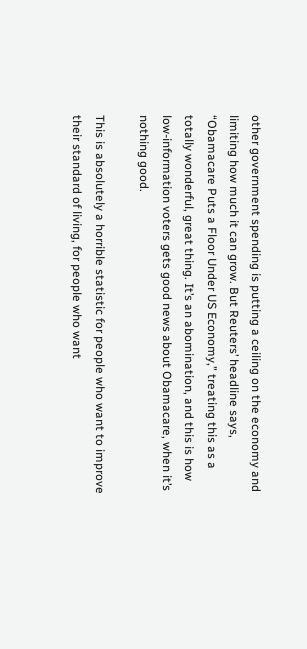other government spending is putting a ceiling on the economy and limiting how much it can grow. But Reuters’ headline says, “Obamacare Puts a Floor Under US Economy,” treating this as a totally wonderful, great thing. It’s an abomination, and this is how low-information voters gets good news about Obamacare, when it’s nothing good.

This is absolutely a horrible statistic for people who want to improve their standard of living, for people who want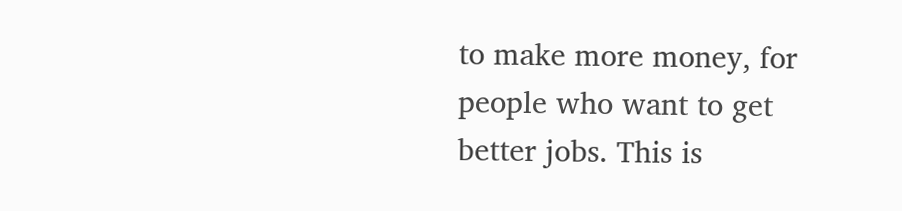to make more money, for people who want to get better jobs. This is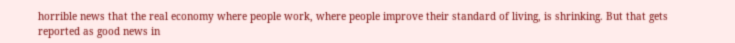horrible news that the real economy where people work, where people improve their standard of living, is shrinking. But that gets reported as good news in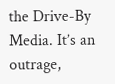the Drive-By Media. It’s an outrage,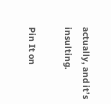actually, and it’s insulting.

Pin It on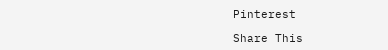Pinterest

Share This